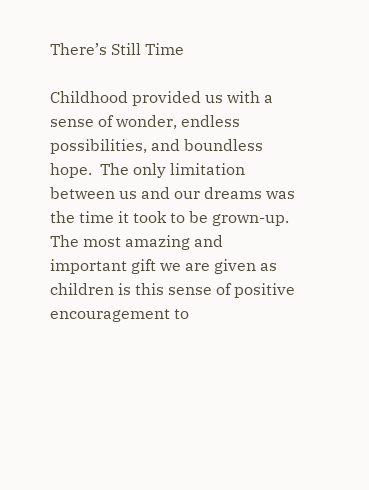There’s Still Time

Childhood provided us with a sense of wonder, endless possibilities, and boundless hope.  The only limitation between us and our dreams was the time it took to be grown-up.  The most amazing and important gift we are given as children is this sense of positive encouragement to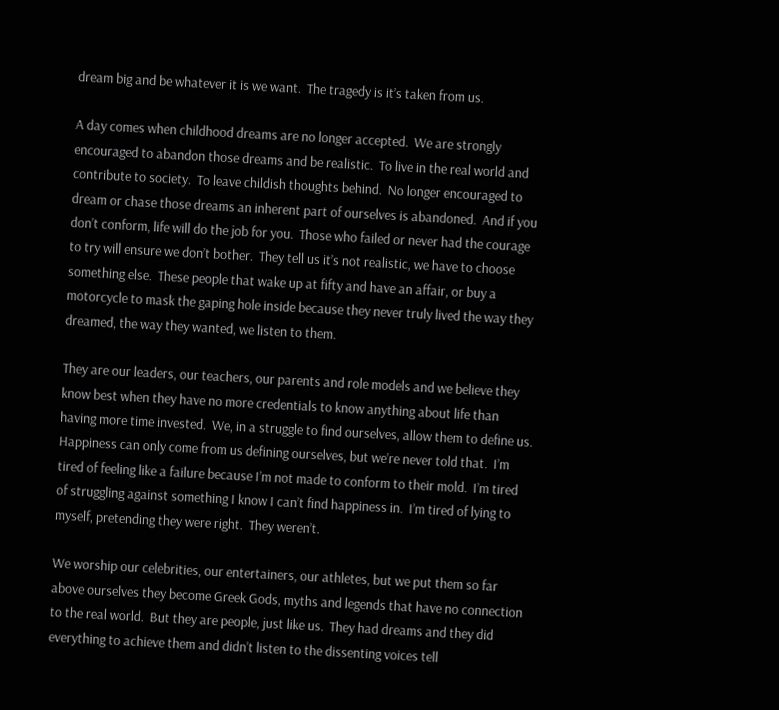dream big and be whatever it is we want.  The tragedy is it’s taken from us.

A day comes when childhood dreams are no longer accepted.  We are strongly encouraged to abandon those dreams and be realistic.  To live in the real world and contribute to society.  To leave childish thoughts behind.  No longer encouraged to dream or chase those dreams an inherent part of ourselves is abandoned.  And if you don’t conform, life will do the job for you.  Those who failed or never had the courage to try will ensure we don’t bother.  They tell us it’s not realistic, we have to choose something else.  These people that wake up at fifty and have an affair, or buy a motorcycle to mask the gaping hole inside because they never truly lived the way they dreamed, the way they wanted, we listen to them.

They are our leaders, our teachers, our parents and role models and we believe they know best when they have no more credentials to know anything about life than having more time invested.  We, in a struggle to find ourselves, allow them to define us.  Happiness can only come from us defining ourselves, but we’re never told that.  I’m tired of feeling like a failure because I’m not made to conform to their mold.  I’m tired of struggling against something I know I can’t find happiness in.  I’m tired of lying to myself, pretending they were right.  They weren’t.

We worship our celebrities, our entertainers, our athletes, but we put them so far above ourselves they become Greek Gods, myths and legends that have no connection to the real world.  But they are people, just like us.  They had dreams and they did everything to achieve them and didn’t listen to the dissenting voices tell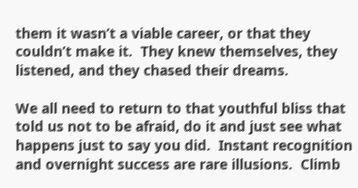them it wasn’t a viable career, or that they couldn’t make it.  They knew themselves, they listened, and they chased their dreams.

We all need to return to that youthful bliss that told us not to be afraid, do it and just see what happens just to say you did.  Instant recognition and overnight success are rare illusions.  Climb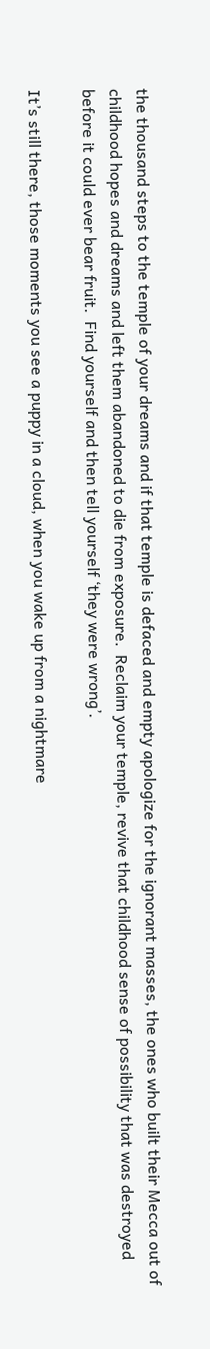the thousand steps to the temple of your dreams and if that temple is defaced and empty apologize for the ignorant masses, the ones who built their Mecca out of childhood hopes and dreams and left them abandoned to die from exposure.  Reclaim your temple, revive that childhood sense of possibility that was destroyed before it could ever bear fruit.  Find yourself and then tell yourself ‘they were wrong’.

It’s still there, those moments you see a puppy in a cloud, when you wake up from a nightmare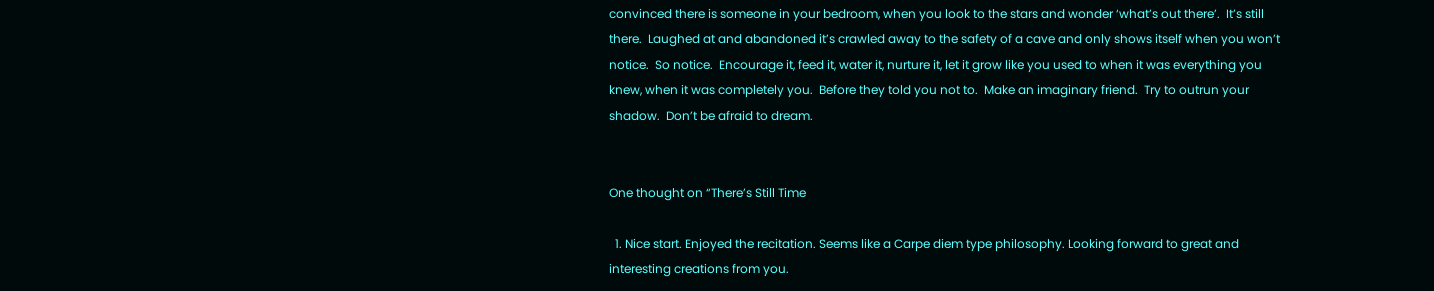convinced there is someone in your bedroom, when you look to the stars and wonder ‘what’s out there’.  It’s still there.  Laughed at and abandoned it’s crawled away to the safety of a cave and only shows itself when you won’t notice.  So notice.  Encourage it, feed it, water it, nurture it, let it grow like you used to when it was everything you knew, when it was completely you.  Before they told you not to.  Make an imaginary friend.  Try to outrun your shadow.  Don’t be afraid to dream.


One thought on “There’s Still Time

  1. Nice start. Enjoyed the recitation. Seems like a Carpe diem type philosophy. Looking forward to great and interesting creations from you.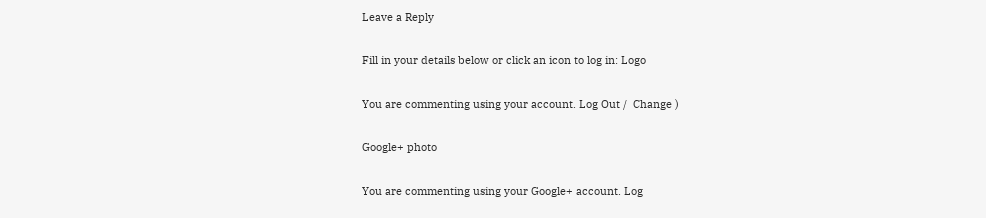Leave a Reply

Fill in your details below or click an icon to log in: Logo

You are commenting using your account. Log Out /  Change )

Google+ photo

You are commenting using your Google+ account. Log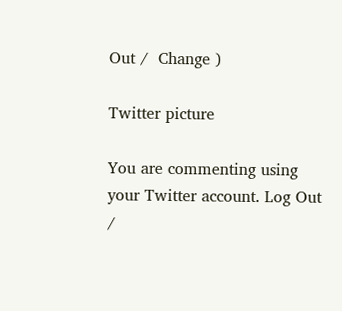Out /  Change )

Twitter picture

You are commenting using your Twitter account. Log Out /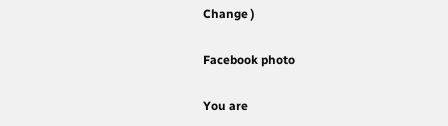Change )

Facebook photo

You are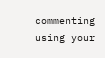commenting using your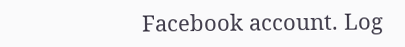Facebook account. Log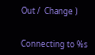Out /  Change )


Connecting to %s